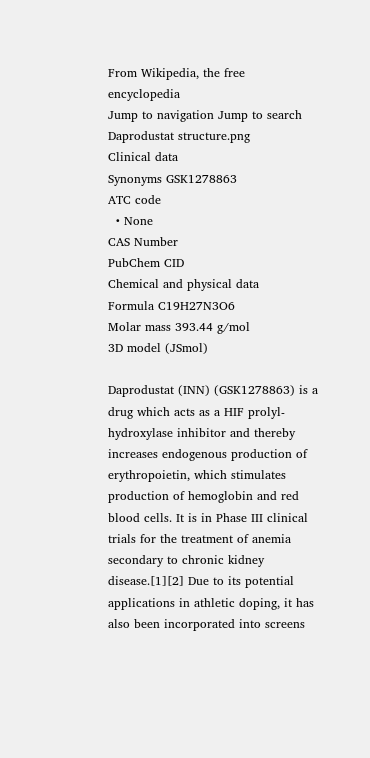From Wikipedia, the free encyclopedia
Jump to navigation Jump to search
Daprodustat structure.png
Clinical data
Synonyms GSK1278863
ATC code
  • None
CAS Number
PubChem CID
Chemical and physical data
Formula C19H27N3O6
Molar mass 393.44 g/mol
3D model (JSmol)

Daprodustat (INN) (GSK1278863) is a drug which acts as a HIF prolyl-hydroxylase inhibitor and thereby increases endogenous production of erythropoietin, which stimulates production of hemoglobin and red blood cells. It is in Phase III clinical trials for the treatment of anemia secondary to chronic kidney disease.[1][2] Due to its potential applications in athletic doping, it has also been incorporated into screens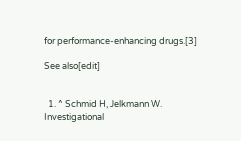for performance-enhancing drugs.[3]

See also[edit]


  1. ^ Schmid H, Jelkmann W. Investigational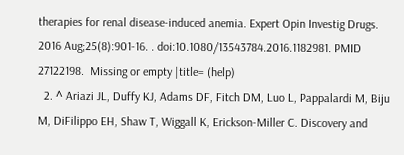therapies for renal disease-induced anemia. Expert Opin Investig Drugs. 2016 Aug;25(8):901-16. . doi:10.1080/13543784.2016.1182981. PMID 27122198.  Missing or empty |title= (help)
  2. ^ Ariazi JL, Duffy KJ, Adams DF, Fitch DM, Luo L, Pappalardi M, Biju M, DiFilippo EH, Shaw T, Wiggall K, Erickson-Miller C. Discovery and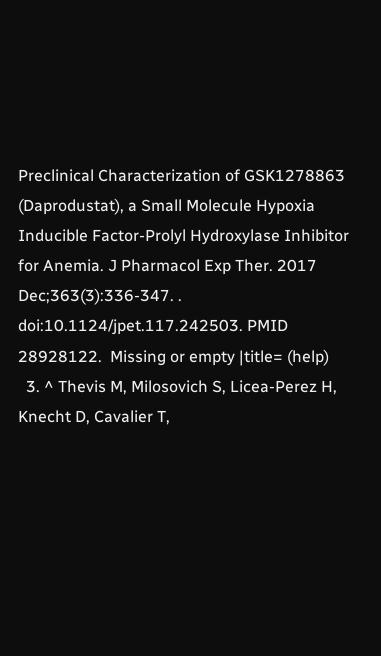Preclinical Characterization of GSK1278863 (Daprodustat), a Small Molecule Hypoxia Inducible Factor-Prolyl Hydroxylase Inhibitor for Anemia. J Pharmacol Exp Ther. 2017 Dec;363(3):336-347. . doi:10.1124/jpet.117.242503. PMID 28928122.  Missing or empty |title= (help)
  3. ^ Thevis M, Milosovich S, Licea-Perez H, Knecht D, Cavalier T,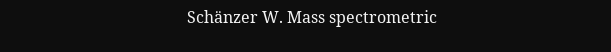Schänzer W. Mass spectrometric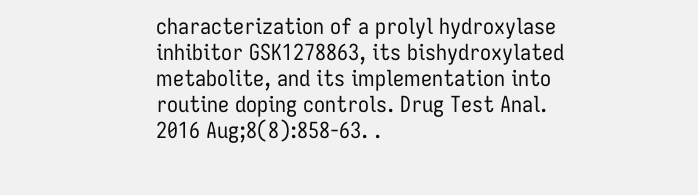characterization of a prolyl hydroxylase inhibitor GSK1278863, its bishydroxylated metabolite, and its implementation into routine doping controls. Drug Test Anal. 2016 Aug;8(8):858-63. .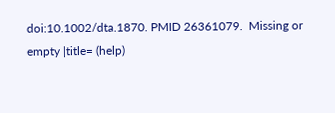doi:10.1002/dta.1870. PMID 26361079.  Missing or empty |title= (help)